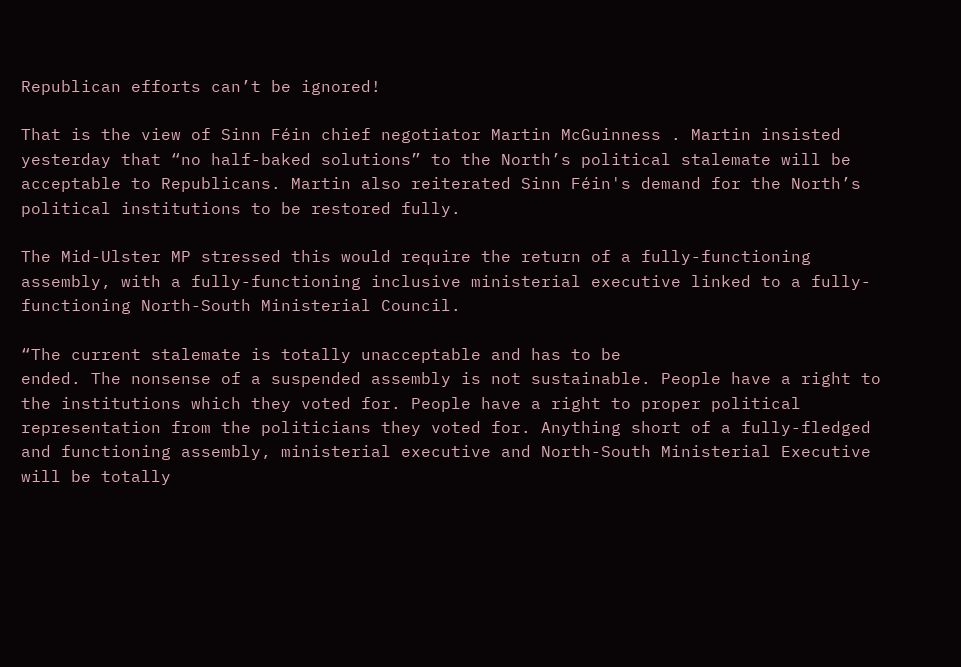Republican efforts can’t be ignored!

That is the view of Sinn Féin chief negotiator Martin McGuinness . Martin insisted yesterday that “no half-baked solutions” to the North’s political stalemate will be acceptable to Republicans. Martin also reiterated Sinn Féin's demand for the North’s political institutions to be restored fully.

The Mid-Ulster MP stressed this would require the return of a fully-functioning assembly, with a fully-functioning inclusive ministerial executive linked to a fully-functioning North-South Ministerial Council.

“The current stalemate is totally unacceptable and has to be
ended. The nonsense of a suspended assembly is not sustainable. People have a right to the institutions which they voted for. People have a right to proper political representation from the politicians they voted for. Anything short of a fully-fledged and functioning assembly, ministerial executive and North-South Ministerial Executive will be totally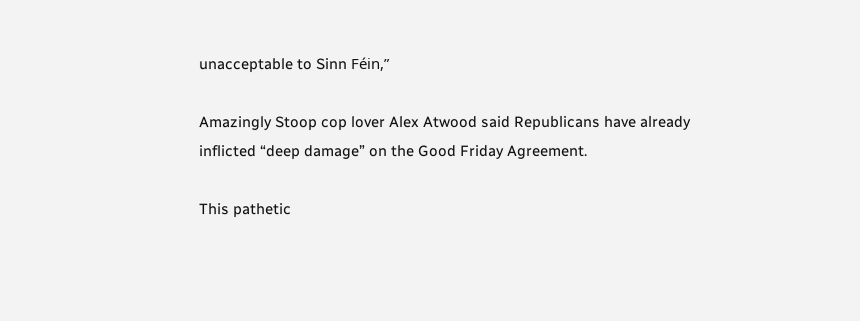unacceptable to Sinn Féin,”

Amazingly Stoop cop lover Alex Atwood said Republicans have already inflicted “deep damage” on the Good Friday Agreement.

This pathetic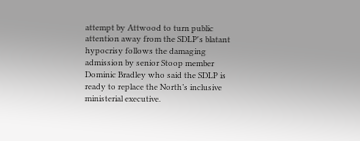attempt by Attwood to turn public attention away from the SDLP's blatant hypocrisy follows the damaging admission by senior Stoop member Dominic Bradley who said the SDLP is ready to replace the North’s inclusive ministerial executive.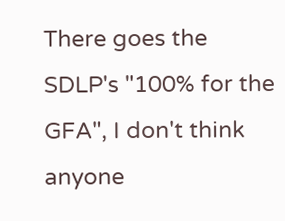There goes the SDLP's "100% for the GFA", I don't think anyone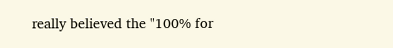really believed the "100% for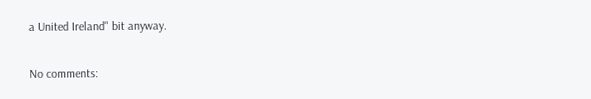a United Ireland" bit anyway.

No comments: